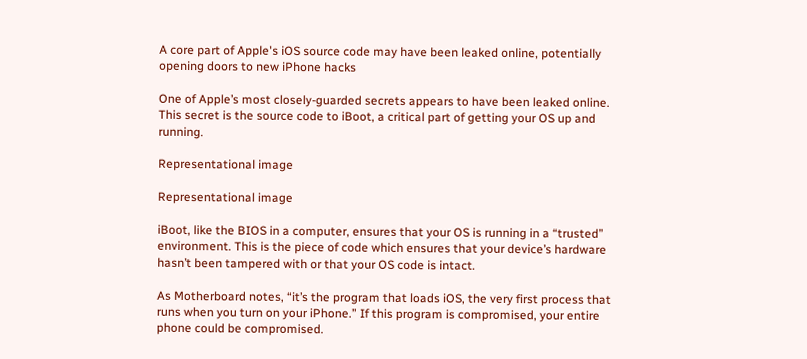A core part of Apple's iOS source code may have been leaked online, potentially opening doors to new iPhone hacks

One of Apple’s most closely-guarded secrets appears to have been leaked online. This secret is the source code to iBoot, a critical part of getting your OS up and running.

Representational image

Representational image

iBoot, like the BIOS in a computer, ensures that your OS is running in a “trusted” environment. This is the piece of code which ensures that your device’s hardware hasn’t been tampered with or that your OS code is intact.

As Motherboard notes, “it’s the program that loads iOS, the very first process that runs when you turn on your iPhone.” If this program is compromised, your entire phone could be compromised.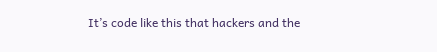It’s code like this that hackers and the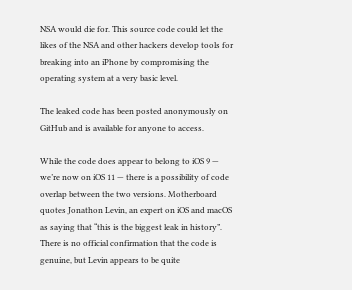NSA would die for. This source code could let the likes of the NSA and other hackers develop tools for breaking into an iPhone by compromising the operating system at a very basic level.

The leaked code has been posted anonymously on GitHub and is available for anyone to access.

While the code does appear to belong to iOS 9 — we’re now on iOS 11 — there is a possibility of code overlap between the two versions. Motherboard quotes Jonathon Levin, an expert on iOS and macOS as saying that “this is the biggest leak in history”. There is no official confirmation that the code is genuine, but Levin appears to be quite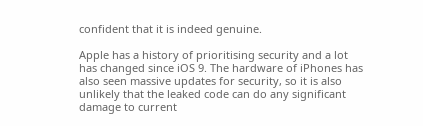confident that it is indeed genuine.

Apple has a history of prioritising security and a lot has changed since iOS 9. The hardware of iPhones has also seen massive updates for security, so it is also unlikely that the leaked code can do any significant damage to current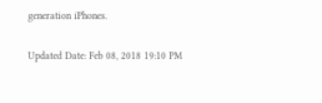generation iPhones.

Updated Date: Feb 08, 2018 19:10 PM